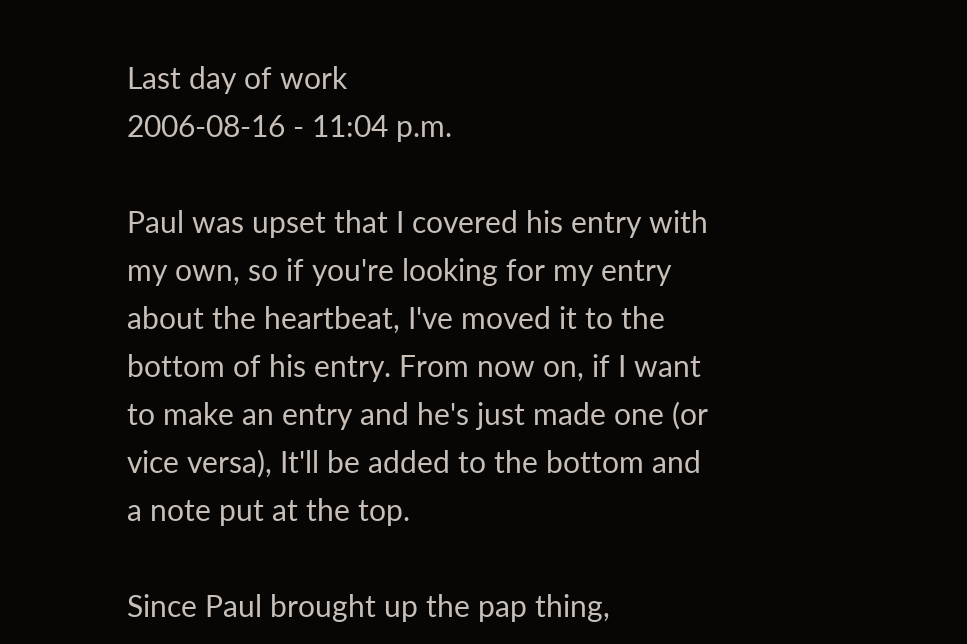Last day of work
2006-08-16 - 11:04 p.m.

Paul was upset that I covered his entry with my own, so if you're looking for my entry about the heartbeat, I've moved it to the bottom of his entry. From now on, if I want to make an entry and he's just made one (or vice versa), It'll be added to the bottom and a note put at the top.

Since Paul brought up the pap thing,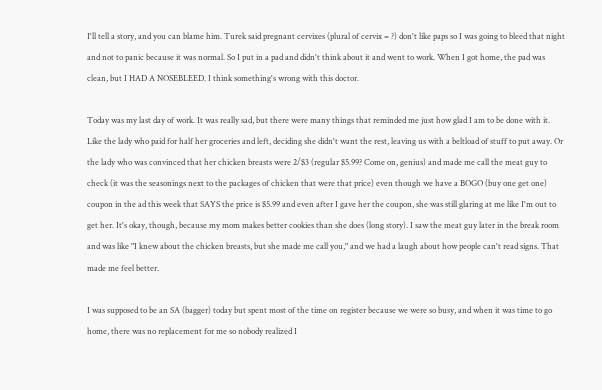I'll tell a story, and you can blame him. Turek said pregnant cervixes (plural of cervix = ?) don't like paps so I was going to bleed that night and not to panic because it was normal. So I put in a pad and didn't think about it and went to work. When I got home, the pad was clean, but I HAD A NOSEBLEED. I think something's wrong with this doctor.

Today was my last day of work. It was really sad, but there were many things that reminded me just how glad I am to be done with it. Like the lady who paid for half her groceries and left, deciding she didn't want the rest, leaving us with a beltload of stuff to put away. Or the lady who was convinced that her chicken breasts were 2/$3 (regular $5.99? Come on, genius) and made me call the meat guy to check (it was the seasonings next to the packages of chicken that were that price) even though we have a BOGO (buy one get one) coupon in the ad this week that SAYS the price is $5.99 and even after I gave her the coupon, she was still glaring at me like I'm out to get her. It's okay, though, because my mom makes better cookies than she does (long story). I saw the meat guy later in the break room and was like "I knew about the chicken breasts, but she made me call you," and we had a laugh about how people can't read signs. That made me feel better.

I was supposed to be an SA (bagger) today but spent most of the time on register because we were so busy, and when it was time to go home, there was no replacement for me so nobody realized I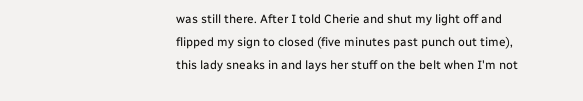was still there. After I told Cherie and shut my light off and flipped my sign to closed (five minutes past punch out time), this lady sneaks in and lays her stuff on the belt when I'm not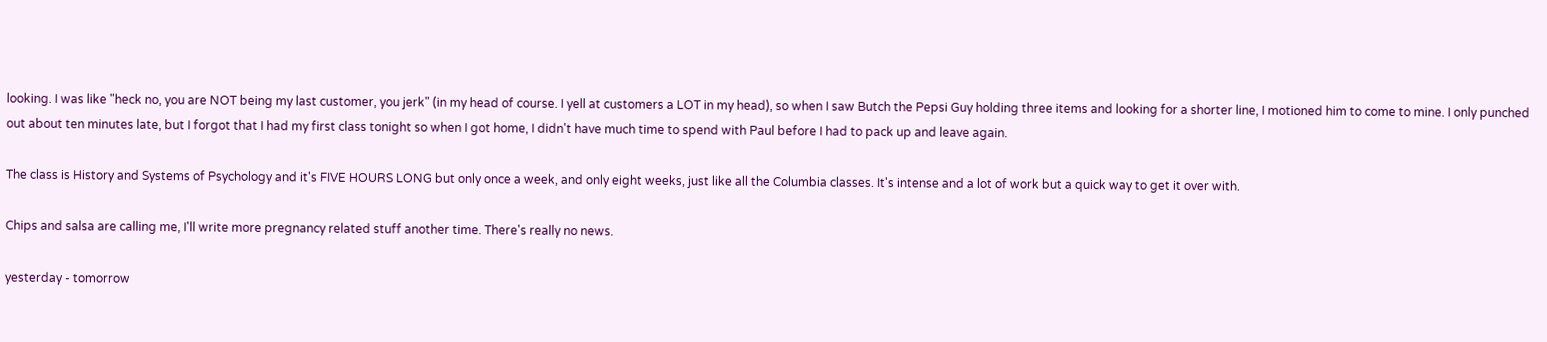looking. I was like "heck no, you are NOT being my last customer, you jerk" (in my head of course. I yell at customers a LOT in my head), so when I saw Butch the Pepsi Guy holding three items and looking for a shorter line, I motioned him to come to mine. I only punched out about ten minutes late, but I forgot that I had my first class tonight so when I got home, I didn't have much time to spend with Paul before I had to pack up and leave again.

The class is History and Systems of Psychology and it's FIVE HOURS LONG but only once a week, and only eight weeks, just like all the Columbia classes. It's intense and a lot of work but a quick way to get it over with.

Chips and salsa are calling me, I'll write more pregnancy related stuff another time. There's really no news.

yesterday - tomorrow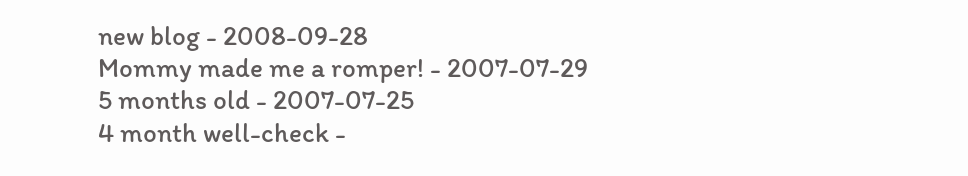new blog - 2008-09-28
Mommy made me a romper! - 2007-07-29
5 months old - 2007-07-25
4 month well-check -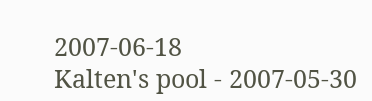2007-06-18
Kalten's pool - 2007-05-30